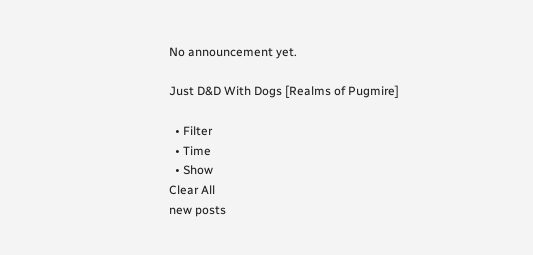No announcement yet.

Just D&D With Dogs [Realms of Pugmire]

  • Filter
  • Time
  • Show
Clear All
new posts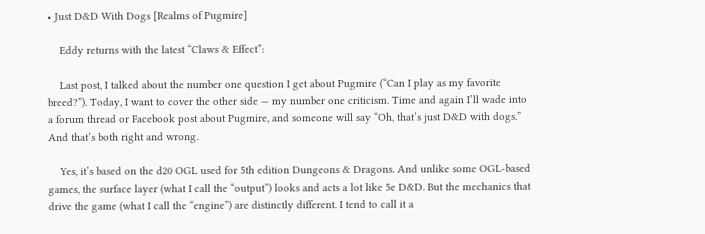• Just D&D With Dogs [Realms of Pugmire]

    Eddy returns with the latest “Claws & Effect”:

    Last post, I talked about the number one question I get about Pugmire (“Can I play as my favorite breed?”). Today, I want to cover the other side — my number one criticism. Time and again I’ll wade into a forum thread or Facebook post about Pugmire, and someone will say “Oh, that’s just D&D with dogs.” And that’s both right and wrong.

    Yes, it’s based on the d20 OGL used for 5th edition Dungeons & Dragons. And unlike some OGL-based games, the surface layer (what I call the “output”) looks and acts a lot like 5e D&D. But the mechanics that drive the game (what I call the “engine”) are distinctly different. I tend to call it a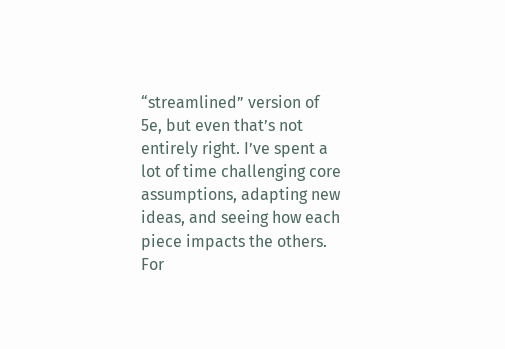“streamlined” version of 5e, but even that’s not entirely right. I’ve spent a lot of time challenging core assumptions, adapting new ideas, and seeing how each piece impacts the others. For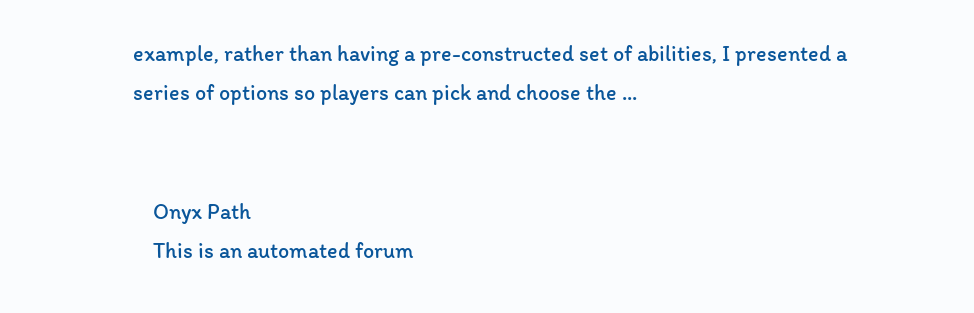example, rather than having a pre-constructed set of abilities, I presented a series of options so players can pick and choose the ...


    Onyx Path
    This is an automated forum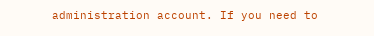administration account. If you need to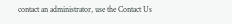contact an administrator, use the Contact Us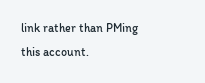link rather than PMing this account.